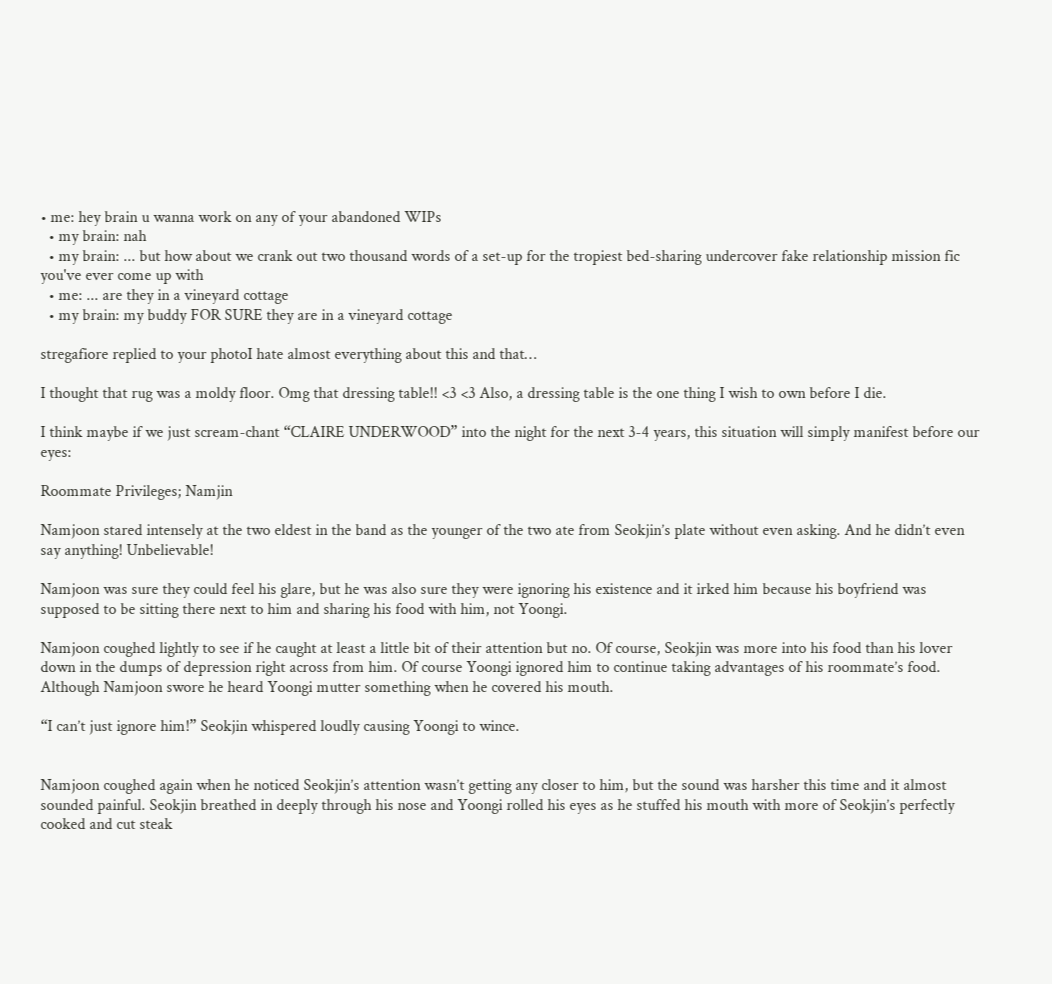• me: hey brain u wanna work on any of your abandoned WIPs
  • my brain: nah
  • my brain: ... but how about we crank out two thousand words of a set-up for the tropiest bed-sharing undercover fake relationship mission fic you've ever come up with
  • me: ... are they in a vineyard cottage
  • my brain: my buddy FOR SURE they are in a vineyard cottage

stregafiore replied to your photoI hate almost everything about this and that…

I thought that rug was a moldy floor. Omg that dressing table!! <3 <3 Also, a dressing table is the one thing I wish to own before I die.

I think maybe if we just scream-chant “CLAIRE UNDERWOOD” into the night for the next 3-4 years, this situation will simply manifest before our eyes:

Roommate Privileges; Namjin

Namjoon stared intensely at the two eldest in the band as the younger of the two ate from Seokjin’s plate without even asking. And he didn’t even say anything! Unbelievable!

Namjoon was sure they could feel his glare, but he was also sure they were ignoring his existence and it irked him because his boyfriend was supposed to be sitting there next to him and sharing his food with him, not Yoongi.

Namjoon coughed lightly to see if he caught at least a little bit of their attention but no. Of course, Seokjin was more into his food than his lover down in the dumps of depression right across from him. Of course Yoongi ignored him to continue taking advantages of his roommate’s food. Although Namjoon swore he heard Yoongi mutter something when he covered his mouth.

“I can’t just ignore him!” Seokjin whispered loudly causing Yoongi to wince.


Namjoon coughed again when he noticed Seokjin’s attention wasn’t getting any closer to him, but the sound was harsher this time and it almost sounded painful. Seokjin breathed in deeply through his nose and Yoongi rolled his eyes as he stuffed his mouth with more of Seokjin’s perfectly cooked and cut steak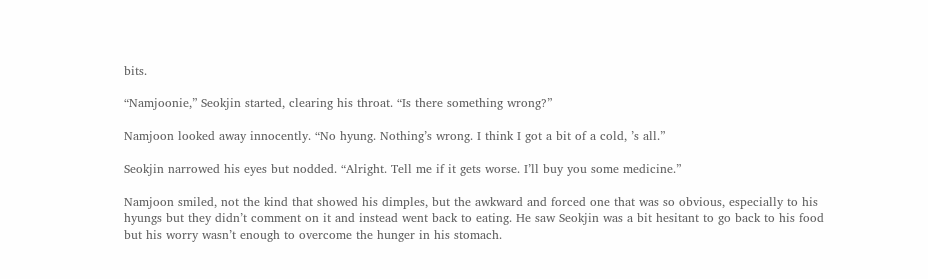bits.

“Namjoonie,” Seokjin started, clearing his throat. “Is there something wrong?”

Namjoon looked away innocently. “No hyung. Nothing’s wrong. I think I got a bit of a cold, ’s all.”

Seokjin narrowed his eyes but nodded. “Alright. Tell me if it gets worse. I’ll buy you some medicine.”

Namjoon smiled, not the kind that showed his dimples, but the awkward and forced one that was so obvious, especially to his hyungs but they didn’t comment on it and instead went back to eating. He saw Seokjin was a bit hesitant to go back to his food but his worry wasn’t enough to overcome the hunger in his stomach.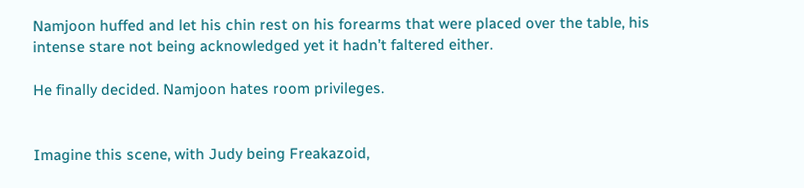Namjoon huffed and let his chin rest on his forearms that were placed over the table, his intense stare not being acknowledged yet it hadn’t faltered either.

He finally decided. Namjoon hates room privileges.


Imagine this scene, with Judy being Freakazoid,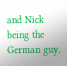and Nick being the German guy.